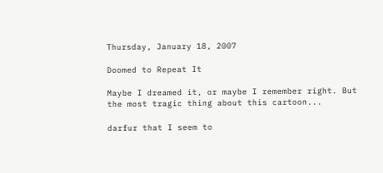Thursday, January 18, 2007

Doomed to Repeat It

Maybe I dreamed it, or maybe I remember right. But the most tragic thing about this cartoon...

darfur that I seem to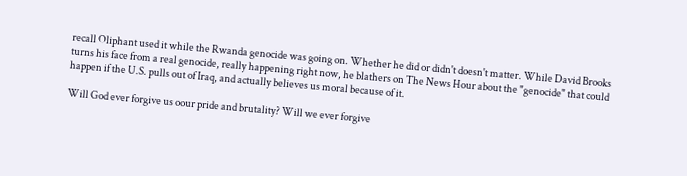recall Oliphant used it while the Rwanda genocide was going on. Whether he did or didn't doesn't matter. While David Brooks turns his face from a real genocide, really happening right now, he blathers on The News Hour about the "genocide" that could happen if the U.S. pulls out of Iraq, and actually believes us moral because of it.

Will God ever forgive us oour pride and brutality? Will we ever forgive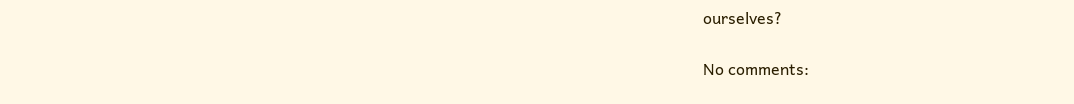ourselves?

No comments: